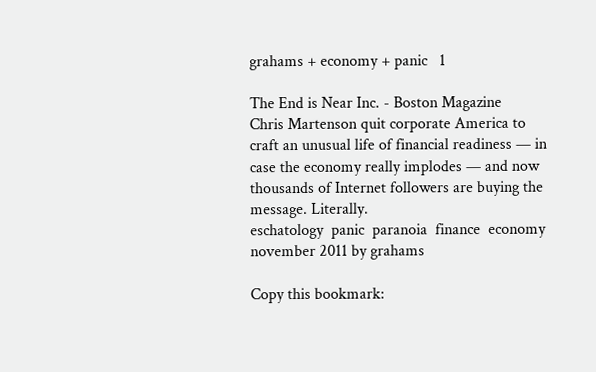grahams + economy + panic   1

The End is Near Inc. - Boston Magazine
Chris Martenson quit corporate America to craft an unusual life of financial readiness — in case the economy really implodes — and now thousands of Internet followers are buying the message. Literally.
eschatology  panic  paranoia  finance  economy
november 2011 by grahams

Copy this bookmark: